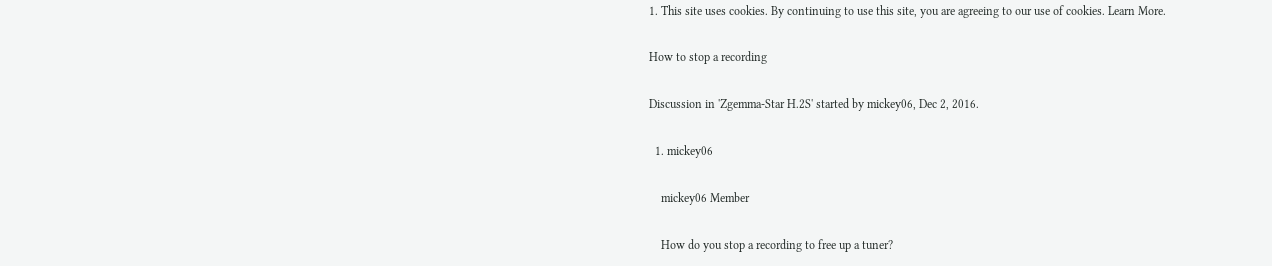1. This site uses cookies. By continuing to use this site, you are agreeing to our use of cookies. Learn More.

How to stop a recording

Discussion in 'Zgemma-Star H.2S' started by mickey06, Dec 2, 2016.

  1. mickey06

    mickey06 Member

    How do you stop a recording to free up a tuner?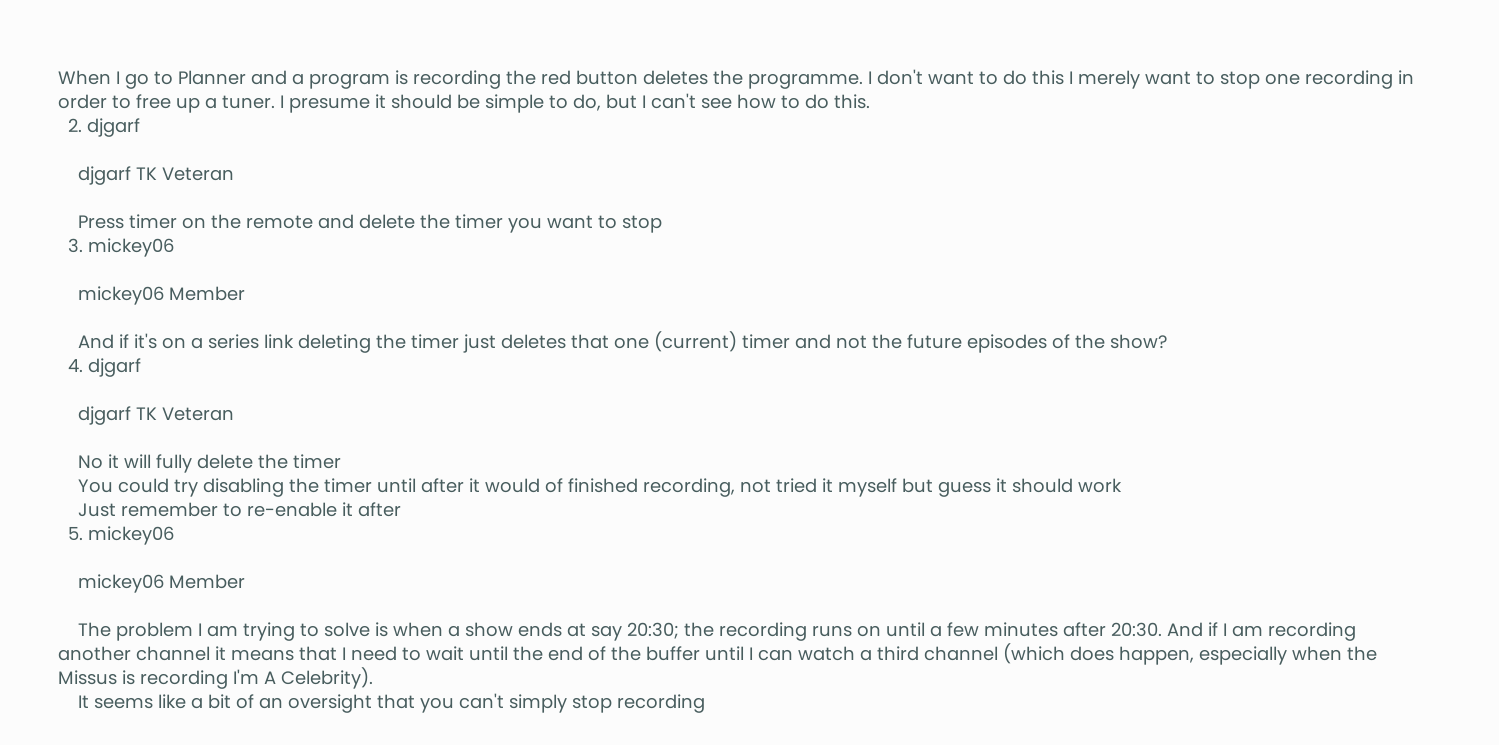When I go to Planner and a program is recording the red button deletes the programme. I don't want to do this I merely want to stop one recording in order to free up a tuner. I presume it should be simple to do, but I can't see how to do this.
  2. djgarf

    djgarf TK Veteran

    Press timer on the remote and delete the timer you want to stop
  3. mickey06

    mickey06 Member

    And if it's on a series link deleting the timer just deletes that one (current) timer and not the future episodes of the show?
  4. djgarf

    djgarf TK Veteran

    No it will fully delete the timer
    You could try disabling the timer until after it would of finished recording, not tried it myself but guess it should work
    Just remember to re-enable it after
  5. mickey06

    mickey06 Member

    The problem I am trying to solve is when a show ends at say 20:30; the recording runs on until a few minutes after 20:30. And if I am recording another channel it means that I need to wait until the end of the buffer until I can watch a third channel (which does happen, especially when the Missus is recording I'm A Celebrity).
    It seems like a bit of an oversight that you can't simply stop recording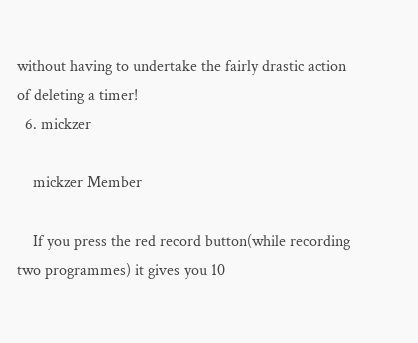without having to undertake the fairly drastic action of deleting a timer!
  6. mickzer

    mickzer Member

    If you press the red record button(while recording two programmes) it gives you 10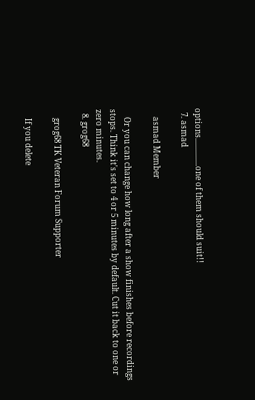options..............one of them should suit!!
  7. asmad

    asmad Member

    Or you can change how long after a show finishes before recordings stops. Think it's set to 4 or 5 minutes by default. Cut it back to one or zero minutes.
  8. grog68

    grog68 TK Veteran Forum Supporter

    If you delete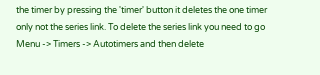the timer by pressing the 'timer' button it deletes the one timer only not the series link. To delete the series link you need to go Menu -> Timers -> Autotimers and then delete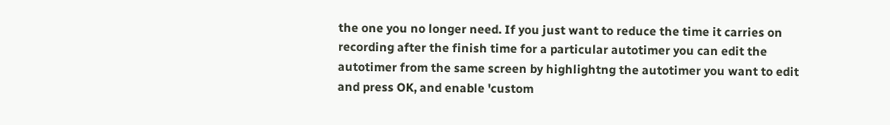the one you no longer need. If you just want to reduce the time it carries on recording after the finish time for a particular autotimer you can edit the autotimer from the same screen by highlightng the autotimer you want to edit and press OK, and enable 'custom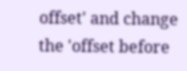offset' and change the 'offset before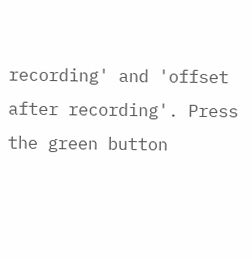recording' and 'offset after recording'. Press the green button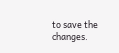to save the changes.